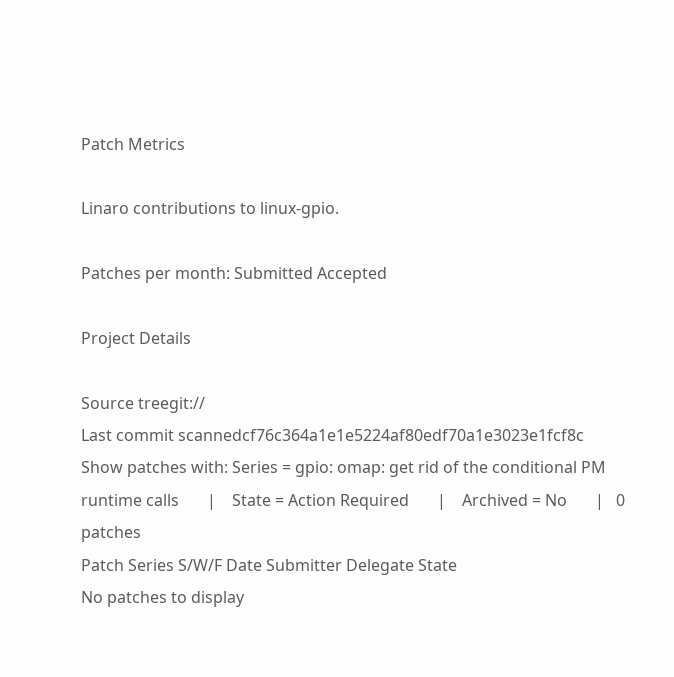Patch Metrics

Linaro contributions to linux-gpio.

Patches per month: Submitted Accepted

Project Details

Source treegit://
Last commit scannedcf76c364a1e1e5224af80edf70a1e3023e1fcf8c
Show patches with: Series = gpio: omap: get rid of the conditional PM runtime calls       |    State = Action Required       |    Archived = No       |   0 patches
Patch Series S/W/F Date Submitter Delegate State
No patches to display